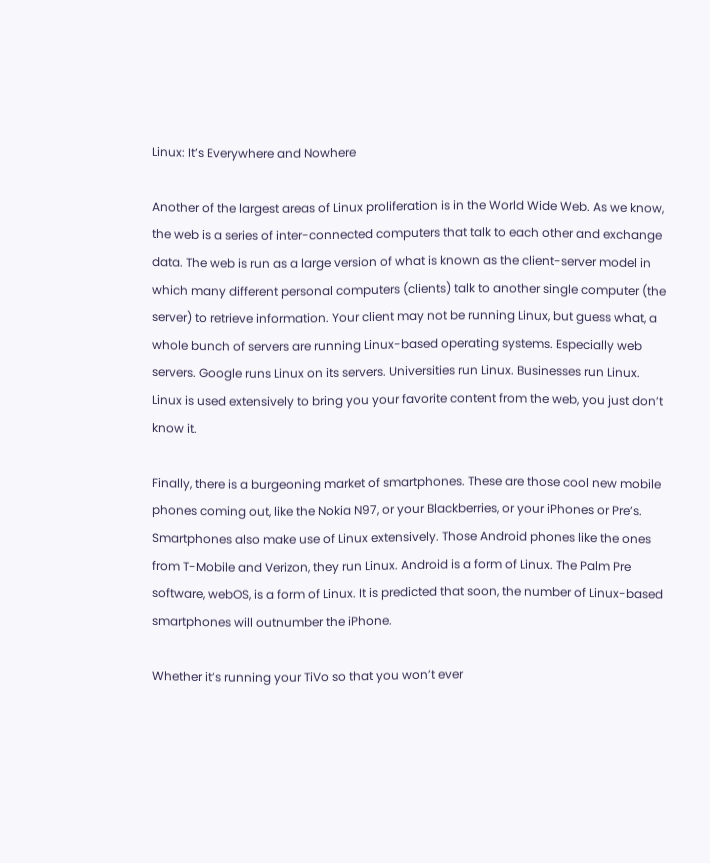Linux: It’s Everywhere and Nowhere

Another of the largest areas of Linux proliferation is in the World Wide Web. As we know, the web is a series of inter-connected computers that talk to each other and exchange data. The web is run as a large version of what is known as the client-server model in which many different personal computers (clients) talk to another single computer (the server) to retrieve information. Your client may not be running Linux, but guess what, a whole bunch of servers are running Linux-based operating systems. Especially web servers. Google runs Linux on its servers. Universities run Linux. Businesses run Linux. Linux is used extensively to bring you your favorite content from the web, you just don’t know it.

Finally, there is a burgeoning market of smartphones. These are those cool new mobile phones coming out, like the Nokia N97, or your Blackberries, or your iPhones or Pre’s. Smartphones also make use of Linux extensively. Those Android phones like the ones from T-Mobile and Verizon, they run Linux. Android is a form of Linux. The Palm Pre software, webOS, is a form of Linux. It is predicted that soon, the number of Linux-based smartphones will outnumber the iPhone.

Whether it’s running your TiVo so that you won’t ever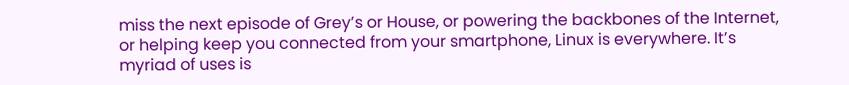miss the next episode of Grey’s or House, or powering the backbones of the Internet, or helping keep you connected from your smartphone, Linux is everywhere. It’s myriad of uses is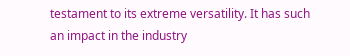testament to its extreme versatility. It has such an impact in the industry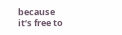because it’s free to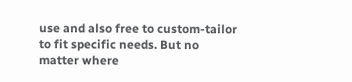use and also free to custom-tailor to fit specific needs. But no matter where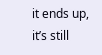it ends up, it’s still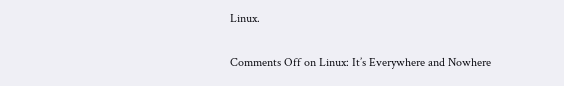Linux.

Comments Off on Linux: It’s Everywhere and Nowhere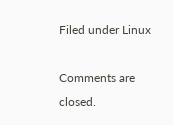Filed under Linux

Comments are closed.